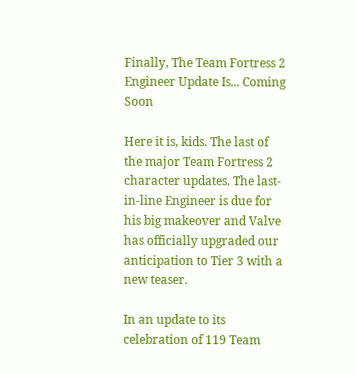Finally, The Team Fortress 2 Engineer Update Is... Coming Soon

Here it is, kids. The last of the major Team Fortress 2 character updates. The last-in-line Engineer is due for his big makeover and Valve has officially upgraded our anticipation to Tier 3 with a new teaser.

In an update to its celebration of 119 Team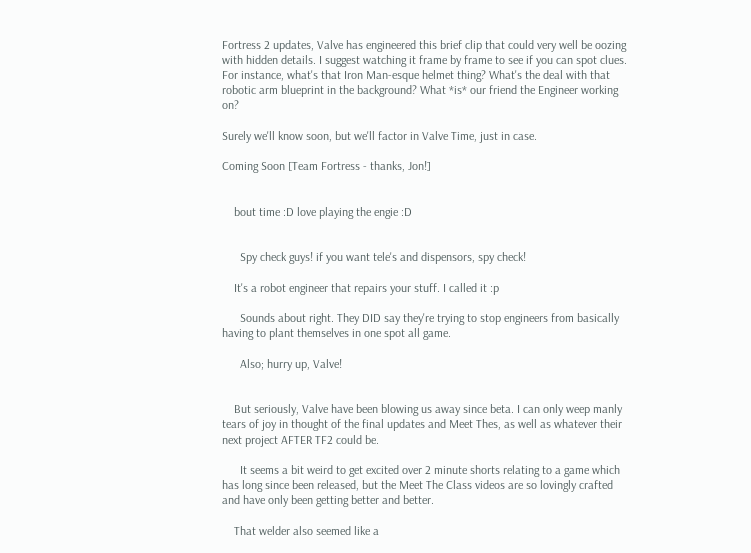Fortress 2 updates, Valve has engineered this brief clip that could very well be oozing with hidden details. I suggest watching it frame by frame to see if you can spot clues. For instance, what's that Iron Man-esque helmet thing? What's the deal with that robotic arm blueprint in the background? What *is* our friend the Engineer working on?

Surely we'll know soon, but we'll factor in Valve Time, just in case.

Coming Soon [Team Fortress - thanks, Jon!]


    bout time :D love playing the engie :D


      Spy check guys! if you want tele's and dispensors, spy check!

    It's a robot engineer that repairs your stuff. I called it :p

      Sounds about right. They DID say they're trying to stop engineers from basically having to plant themselves in one spot all game.

      Also; hurry up, Valve!


    But seriously, Valve have been blowing us away since beta. I can only weep manly tears of joy in thought of the final updates and Meet Thes, as well as whatever their next project AFTER TF2 could be.

      It seems a bit weird to get excited over 2 minute shorts relating to a game which has long since been released, but the Meet The Class videos are so lovingly crafted and have only been getting better and better.

    That welder also seemed like a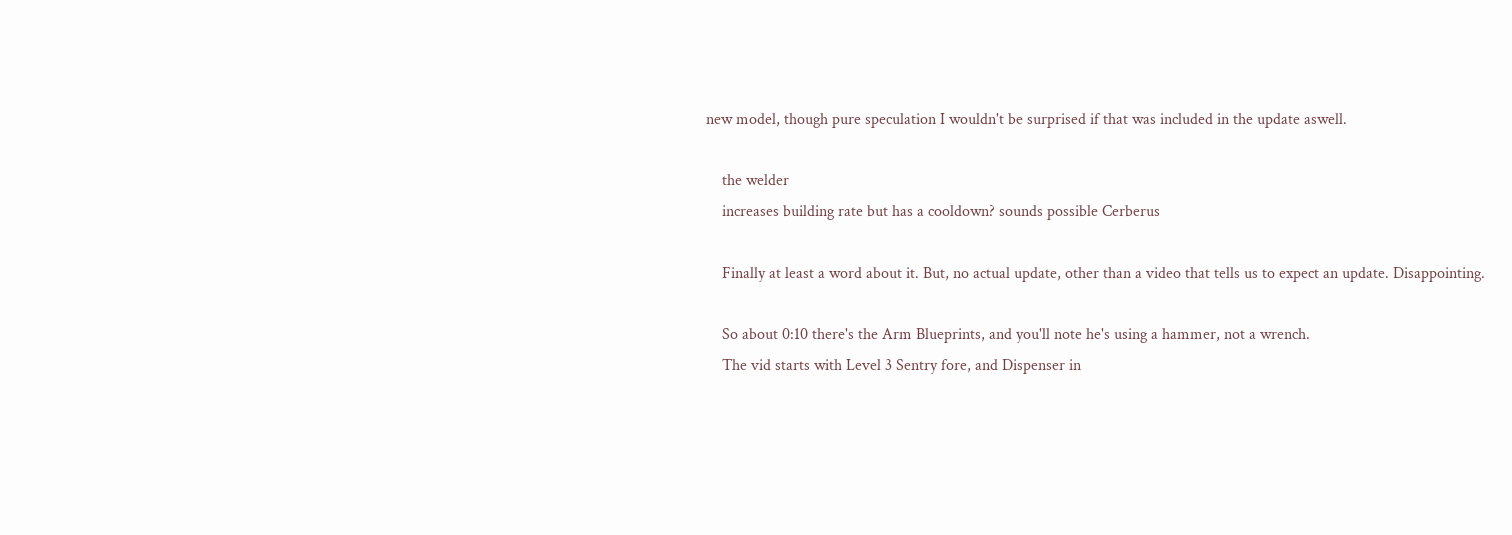new model, though pure speculation I wouldn't be surprised if that was included in the update aswell.

    the welder
    increases building rate but has a cooldown? sounds possible Cerberus

    Finally at least a word about it. But, no actual update, other than a video that tells us to expect an update. Disappointing.

    So about 0:10 there's the Arm Blueprints, and you'll note he's using a hammer, not a wrench.
    The vid starts with Level 3 Sentry fore, and Dispenser in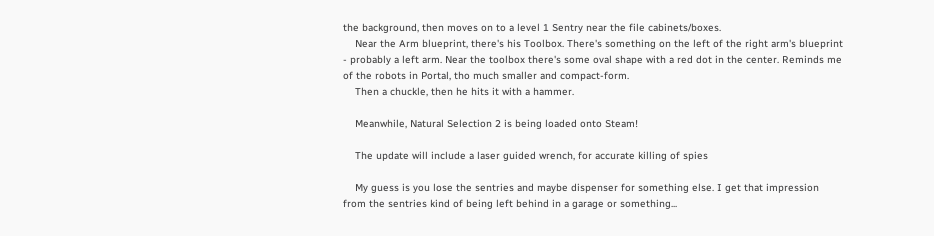the background, then moves on to a level 1 Sentry near the file cabinets/boxes.
    Near the Arm blueprint, there's his Toolbox. There's something on the left of the right arm's blueprint - probably a left arm. Near the toolbox there's some oval shape with a red dot in the center. Reminds me of the robots in Portal, tho much smaller and compact-form.
    Then a chuckle, then he hits it with a hammer.

    Meanwhile, Natural Selection 2 is being loaded onto Steam!

    The update will include a laser guided wrench, for accurate killing of spies

    My guess is you lose the sentries and maybe dispenser for something else. I get that impression from the sentries kind of being left behind in a garage or something...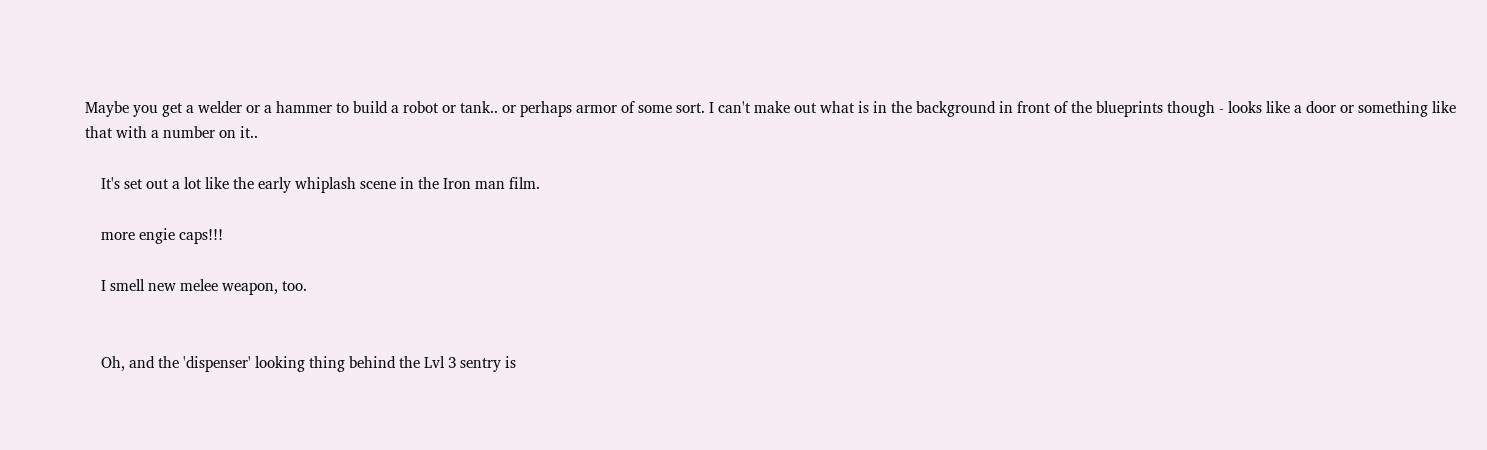Maybe you get a welder or a hammer to build a robot or tank.. or perhaps armor of some sort. I can't make out what is in the background in front of the blueprints though - looks like a door or something like that with a number on it..

    It's set out a lot like the early whiplash scene in the Iron man film.

    more engie caps!!!

    I smell new melee weapon, too.


    Oh, and the 'dispenser' looking thing behind the Lvl 3 sentry is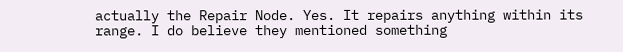actually the Repair Node. Yes. It repairs anything within its range. I do believe they mentioned something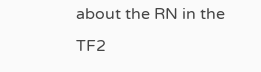about the RN in the TF2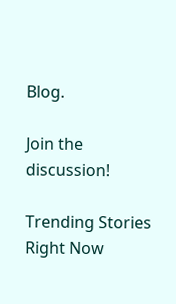Blog.

Join the discussion!

Trending Stories Right Now